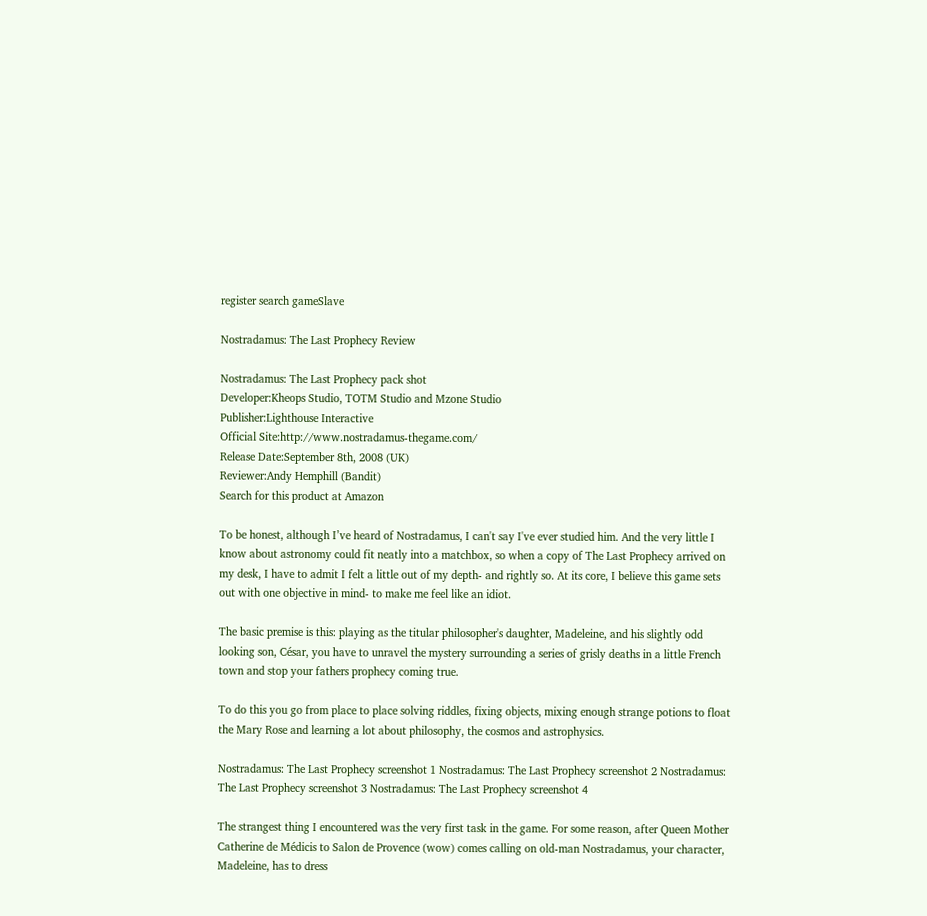register search gameSlave

Nostradamus: The Last Prophecy Review

Nostradamus: The Last Prophecy pack shot
Developer:Kheops Studio, TOTM Studio and Mzone Studio
Publisher:Lighthouse Interactive
Official Site:http://www.nostradamus-thegame.com/
Release Date:September 8th, 2008 (UK)
Reviewer:Andy Hemphill (Bandit)
Search for this product at Amazon

To be honest, although I’ve heard of Nostradamus, I can't say I've ever studied him. And the very little I know about astronomy could fit neatly into a matchbox, so when a copy of The Last Prophecy arrived on my desk, I have to admit I felt a little out of my depth- and rightly so. At its core, I believe this game sets out with one objective in mind- to make me feel like an idiot.

The basic premise is this: playing as the titular philosopher's daughter, Madeleine, and his slightly odd looking son, César, you have to unravel the mystery surrounding a series of grisly deaths in a little French town and stop your fathers prophecy coming true.

To do this you go from place to place solving riddles, fixing objects, mixing enough strange potions to float the Mary Rose and learning a lot about philosophy, the cosmos and astrophysics.

Nostradamus: The Last Prophecy screenshot 1 Nostradamus: The Last Prophecy screenshot 2 Nostradamus: The Last Prophecy screenshot 3 Nostradamus: The Last Prophecy screenshot 4

The strangest thing I encountered was the very first task in the game. For some reason, after Queen Mother Catherine de Médicis to Salon de Provence (wow) comes calling on old-man Nostradamus, your character, Madeleine, has to dress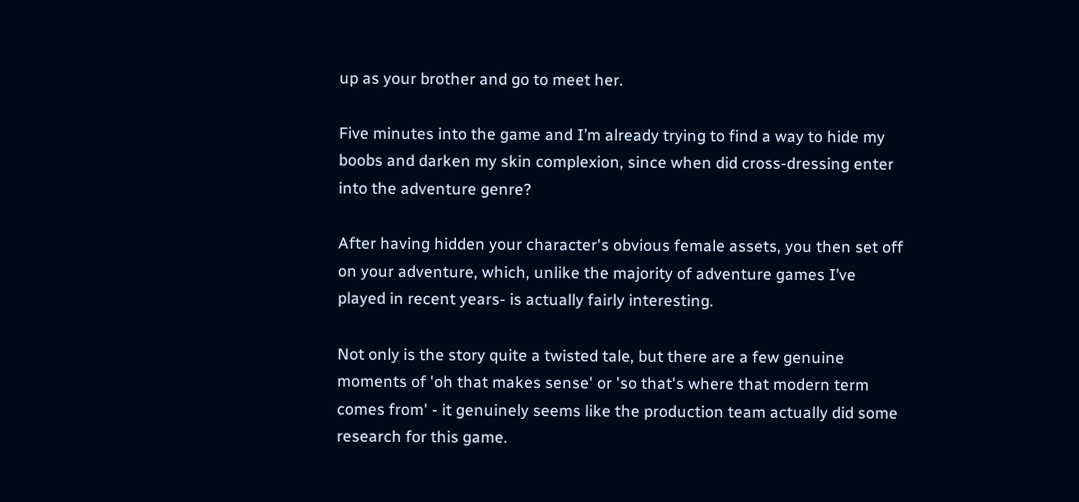up as your brother and go to meet her.

Five minutes into the game and I’m already trying to find a way to hide my boobs and darken my skin complexion, since when did cross-dressing enter into the adventure genre?

After having hidden your character's obvious female assets, you then set off on your adventure, which, unlike the majority of adventure games I’ve played in recent years- is actually fairly interesting.

Not only is the story quite a twisted tale, but there are a few genuine moments of 'oh that makes sense' or 'so that's where that modern term comes from' - it genuinely seems like the production team actually did some research for this game.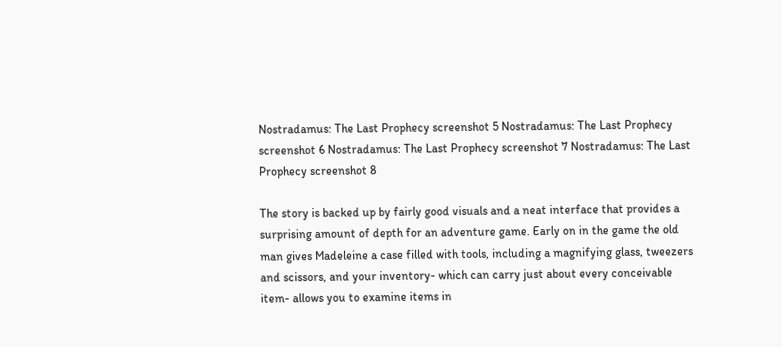Nostradamus: The Last Prophecy screenshot 5 Nostradamus: The Last Prophecy screenshot 6 Nostradamus: The Last Prophecy screenshot 7 Nostradamus: The Last Prophecy screenshot 8

The story is backed up by fairly good visuals and a neat interface that provides a surprising amount of depth for an adventure game. Early on in the game the old man gives Madeleine a case filled with tools, including a magnifying glass, tweezers and scissors, and your inventory- which can carry just about every conceivable item- allows you to examine items in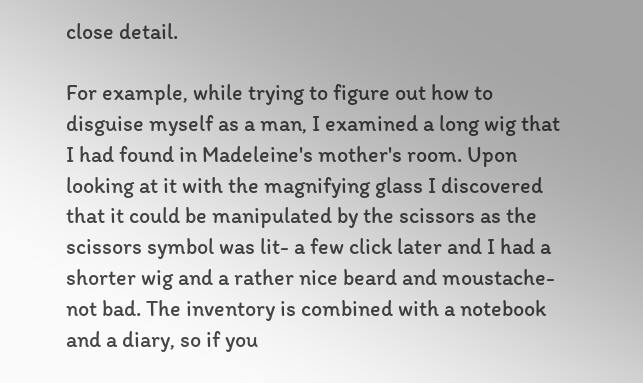close detail.

For example, while trying to figure out how to disguise myself as a man, I examined a long wig that I had found in Madeleine's mother's room. Upon looking at it with the magnifying glass I discovered that it could be manipulated by the scissors as the scissors symbol was lit- a few click later and I had a shorter wig and a rather nice beard and moustache- not bad. The inventory is combined with a notebook and a diary, so if you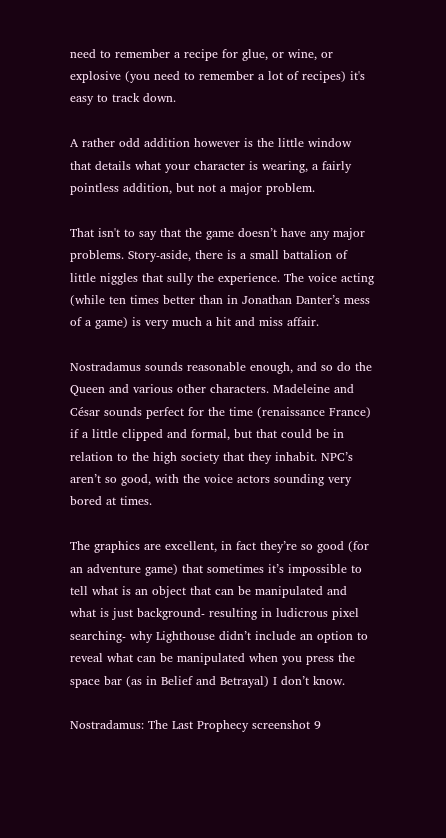need to remember a recipe for glue, or wine, or explosive (you need to remember a lot of recipes) it's easy to track down.

A rather odd addition however is the little window that details what your character is wearing, a fairly pointless addition, but not a major problem.

That isn't to say that the game doesn’t have any major problems. Story-aside, there is a small battalion of little niggles that sully the experience. The voice acting (while ten times better than in Jonathan Danter’s mess of a game) is very much a hit and miss affair.

Nostradamus sounds reasonable enough, and so do the Queen and various other characters. Madeleine and César sounds perfect for the time (renaissance France) if a little clipped and formal, but that could be in relation to the high society that they inhabit. NPC’s aren’t so good, with the voice actors sounding very bored at times.

The graphics are excellent, in fact they’re so good (for an adventure game) that sometimes it’s impossible to tell what is an object that can be manipulated and what is just background- resulting in ludicrous pixel searching- why Lighthouse didn’t include an option to reveal what can be manipulated when you press the space bar (as in Belief and Betrayal) I don’t know.

Nostradamus: The Last Prophecy screenshot 9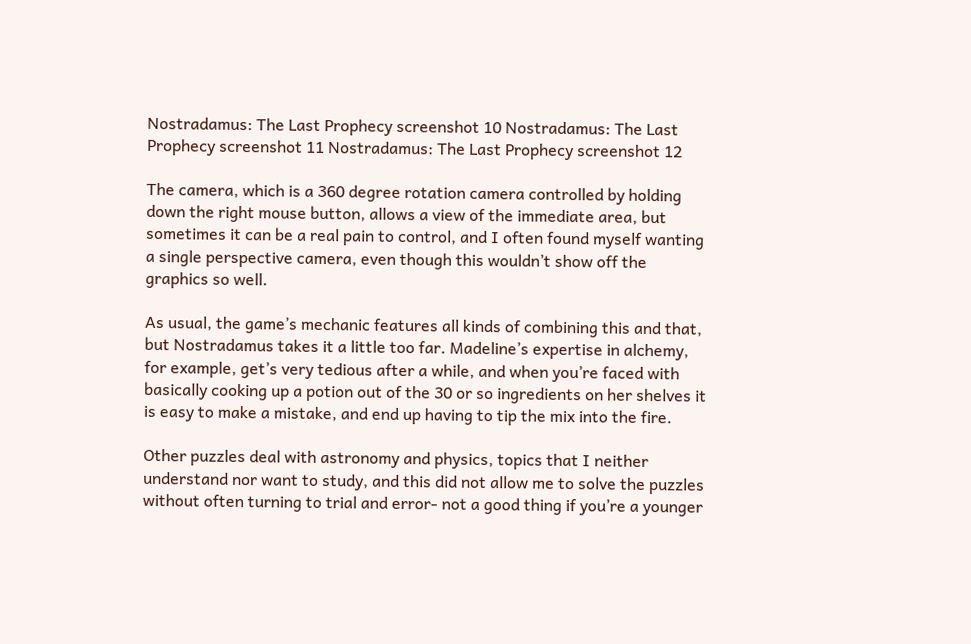Nostradamus: The Last Prophecy screenshot 10 Nostradamus: The Last Prophecy screenshot 11 Nostradamus: The Last Prophecy screenshot 12

The camera, which is a 360 degree rotation camera controlled by holding down the right mouse button, allows a view of the immediate area, but sometimes it can be a real pain to control, and I often found myself wanting a single perspective camera, even though this wouldn’t show off the graphics so well.

As usual, the game’s mechanic features all kinds of combining this and that, but Nostradamus takes it a little too far. Madeline’s expertise in alchemy, for example, get’s very tedious after a while, and when you’re faced with basically cooking up a potion out of the 30 or so ingredients on her shelves it is easy to make a mistake, and end up having to tip the mix into the fire.

Other puzzles deal with astronomy and physics, topics that I neither understand nor want to study, and this did not allow me to solve the puzzles without often turning to trial and error- not a good thing if you’re a younger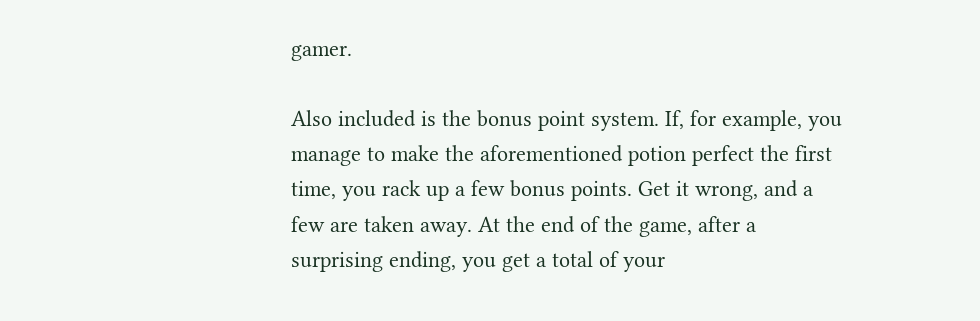gamer.

Also included is the bonus point system. If, for example, you manage to make the aforementioned potion perfect the first time, you rack up a few bonus points. Get it wrong, and a few are taken away. At the end of the game, after a surprising ending, you get a total of your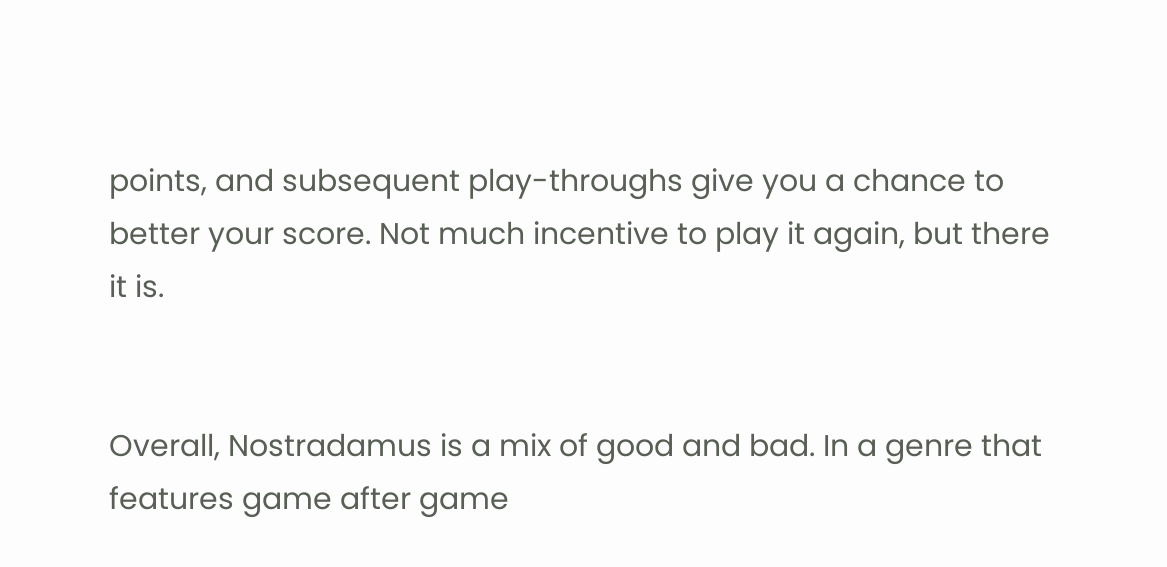points, and subsequent play-throughs give you a chance to better your score. Not much incentive to play it again, but there it is.


Overall, Nostradamus is a mix of good and bad. In a genre that features game after game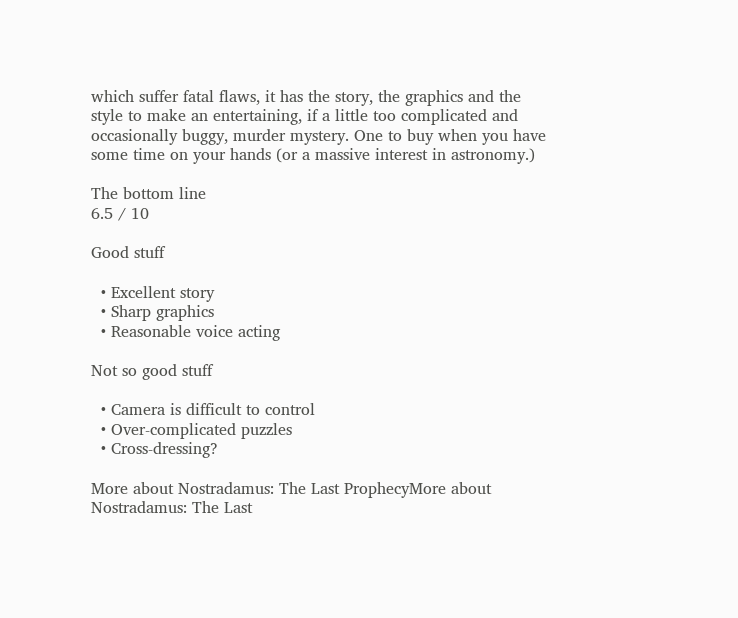which suffer fatal flaws, it has the story, the graphics and the style to make an entertaining, if a little too complicated and occasionally buggy, murder mystery. One to buy when you have some time on your hands (or a massive interest in astronomy.)

The bottom line
6.5 / 10

Good stuff

  • Excellent story
  • Sharp graphics
  • Reasonable voice acting

Not so good stuff

  • Camera is difficult to control
  • Over-complicated puzzles
  • Cross-dressing?

More about Nostradamus: The Last ProphecyMore about Nostradamus: The Last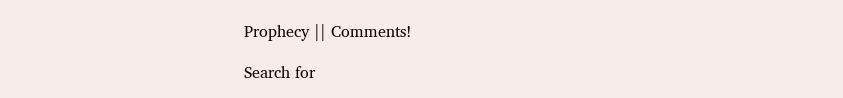Prophecy || Comments!

Search for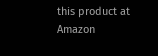this product at Amazon